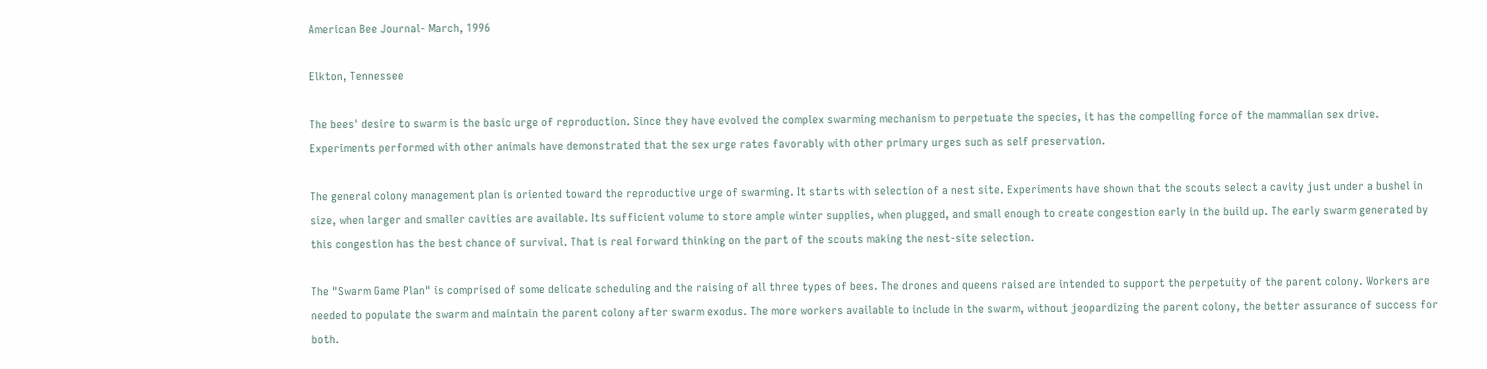American Bee Journal- March, 1996

Elkton, Tennessee

The bees' desire to swarm is the basic urge of reproduction. Since they have evolved the complex swarming mechanism to perpetuate the species, it has the compelling force of the mammalian sex drive. Experiments performed with other animals have demonstrated that the sex urge rates favorably with other primary urges such as self preservation.

The general colony management plan is oriented toward the reproductive urge of swarming. It starts with selection of a nest site. Experiments have shown that the scouts select a cavity just under a bushel in size, when larger and smaller cavities are available. Its sufficient volume to store ample winter supplies, when plugged, and small enough to create congestion early in the build up. The early swarm generated by this congestion has the best chance of survival. That is real forward thinking on the part of the scouts making the nest-site selection.

The "Swarm Game Plan" is comprised of some delicate scheduling and the raising of all three types of bees. The drones and queens raised are intended to support the perpetuity of the parent colony. Workers are needed to populate the swarm and maintain the parent colony after swarm exodus. The more workers available to include in the swarm, without jeopardizing the parent colony, the better assurance of success for both.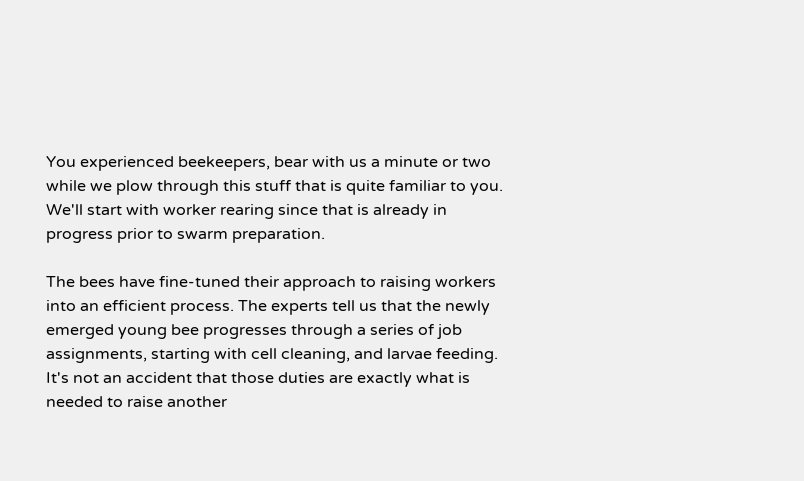You experienced beekeepers, bear with us a minute or two while we plow through this stuff that is quite familiar to you. We'll start with worker rearing since that is already in progress prior to swarm preparation.

The bees have fine-tuned their approach to raising workers into an efficient process. The experts tell us that the newly emerged young bee progresses through a series of job assignments, starting with cell cleaning, and larvae feeding. It's not an accident that those duties are exactly what is needed to raise another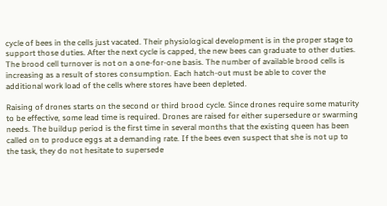cycle of bees in the cells just vacated. Their physiological development is in the proper stage to support those duties. After the next cycle is capped, the new bees can graduate to other duties. The brood cell turnover is not on a one-for-one basis. The number of available brood cells is increasing as a result of stores consumption. Each hatch-out must be able to cover the additional work load of the cells where stores have been depleted.

Raising of drones starts on the second or third brood cycle. Since drones require some maturity to be effective, some lead time is required. Drones are raised for either supersedure or swarming needs. The buildup period is the first time in several months that the existing queen has been called on to produce eggs at a demanding rate. If the bees even suspect that she is not up to the task, they do not hesitate to supersede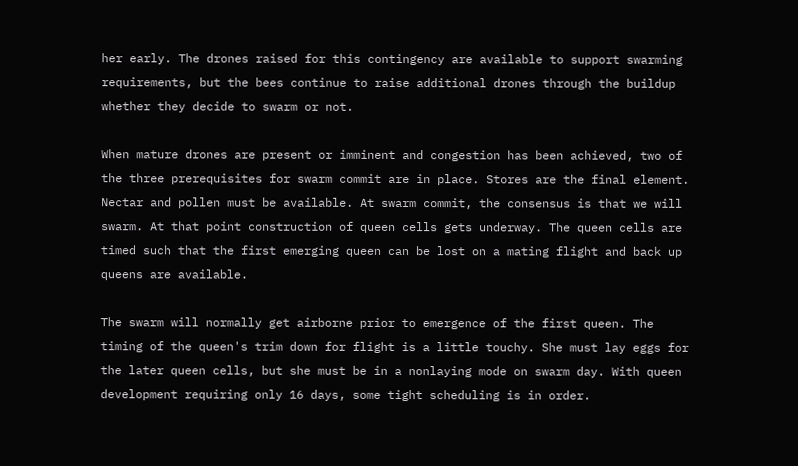her early. The drones raised for this contingency are available to support swarming requirements, but the bees continue to raise additional drones through the buildup whether they decide to swarm or not.

When mature drones are present or imminent and congestion has been achieved, two of the three prerequisites for swarm commit are in place. Stores are the final element. Nectar and pollen must be available. At swarm commit, the consensus is that we will swarm. At that point construction of queen cells gets underway. The queen cells are timed such that the first emerging queen can be lost on a mating flight and back up queens are available.

The swarm will normally get airborne prior to emergence of the first queen. The timing of the queen's trim down for flight is a little touchy. She must lay eggs for the later queen cells, but she must be in a nonlaying mode on swarm day. With queen development requiring only 16 days, some tight scheduling is in order.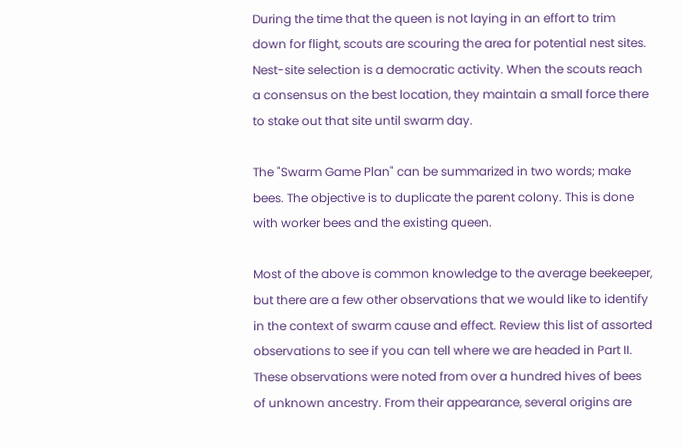During the time that the queen is not laying in an effort to trim down for flight, scouts are scouring the area for potential nest sites. Nest-site selection is a democratic activity. When the scouts reach a consensus on the best location, they maintain a small force there to stake out that site until swarm day.

The "Swarm Game Plan" can be summarized in two words; make bees. The objective is to duplicate the parent colony. This is done with worker bees and the existing queen.

Most of the above is common knowledge to the average beekeeper, but there are a few other observations that we would like to identify in the context of swarm cause and effect. Review this list of assorted observations to see if you can tell where we are headed in Part II. These observations were noted from over a hundred hives of bees of unknown ancestry. From their appearance, several origins are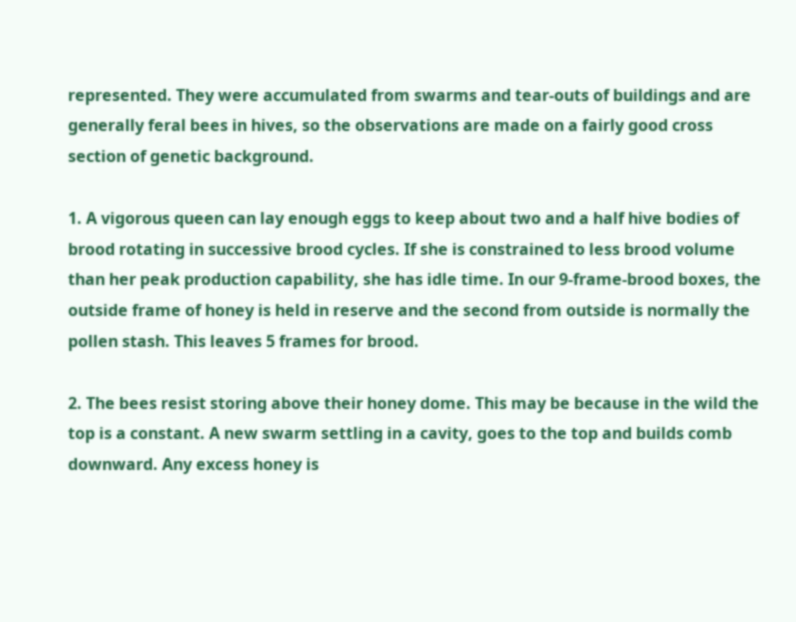represented. They were accumulated from swarms and tear-outs of buildings and are generally feral bees in hives, so the observations are made on a fairly good cross section of genetic background.

1. A vigorous queen can lay enough eggs to keep about two and a half hive bodies of brood rotating in successive brood cycles. If she is constrained to less brood volume than her peak production capability, she has idle time. In our 9-frame-brood boxes, the outside frame of honey is held in reserve and the second from outside is normally the pollen stash. This leaves 5 frames for brood.

2. The bees resist storing above their honey dome. This may be because in the wild the top is a constant. A new swarm settling in a cavity, goes to the top and builds comb downward. Any excess honey is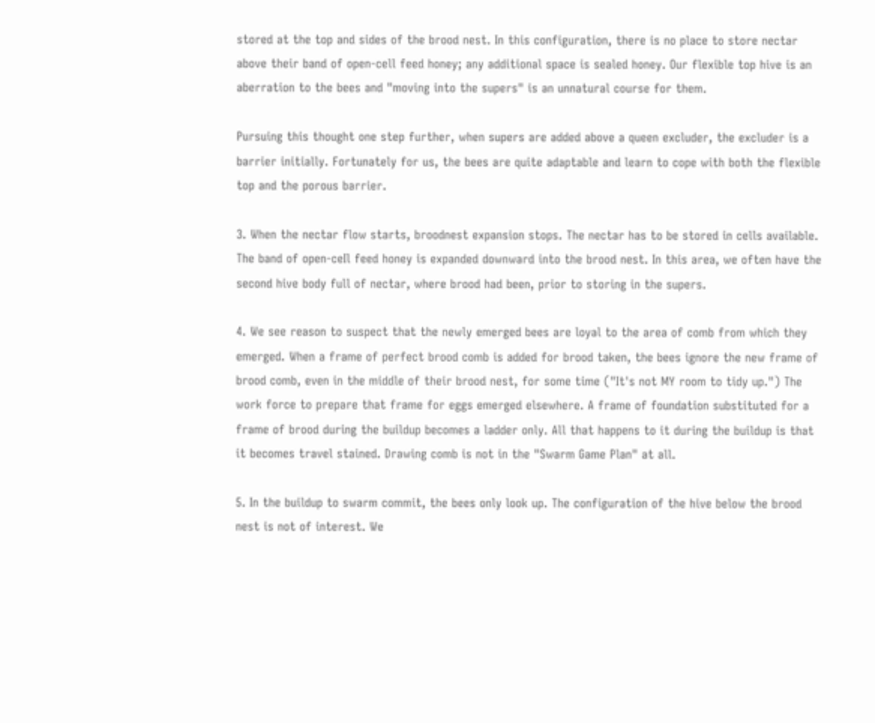stored at the top and sides of the brood nest. In this configuration, there is no place to store nectar above their band of open-cell feed honey; any additional space is sealed honey. Our flexible top hive is an aberration to the bees and "moving into the supers" is an unnatural course for them.

Pursuing this thought one step further, when supers are added above a queen excluder, the excluder is a barrier initially. Fortunately for us, the bees are quite adaptable and learn to cope with both the flexible top and the porous barrier.

3. When the nectar flow starts, broodnest expansion stops. The nectar has to be stored in cells available. The band of open-ceIl feed honey is expanded downward into the brood nest. In this area, we often have the second hive body full of nectar, where brood had been, prior to storing in the supers.

4. We see reason to suspect that the newly emerged bees are loyal to the area of comb from which they emerged. When a frame of perfect brood comb is added for brood taken, the bees ignore the new frame of brood comb, even in the middle of their brood nest, for some time ("It's not MY room to tidy up.") The work force to prepare that frame for eggs emerged elsewhere. A frame of foundation substituted for a frame of brood during the buildup becomes a ladder only. All that happens to it during the buildup is that it becomes travel stained. Drawing comb is not in the "Swarm Game Plan" at all.

5. In the buildup to swarm commit, the bees only look up. The configuration of the hive below the brood nest is not of interest. We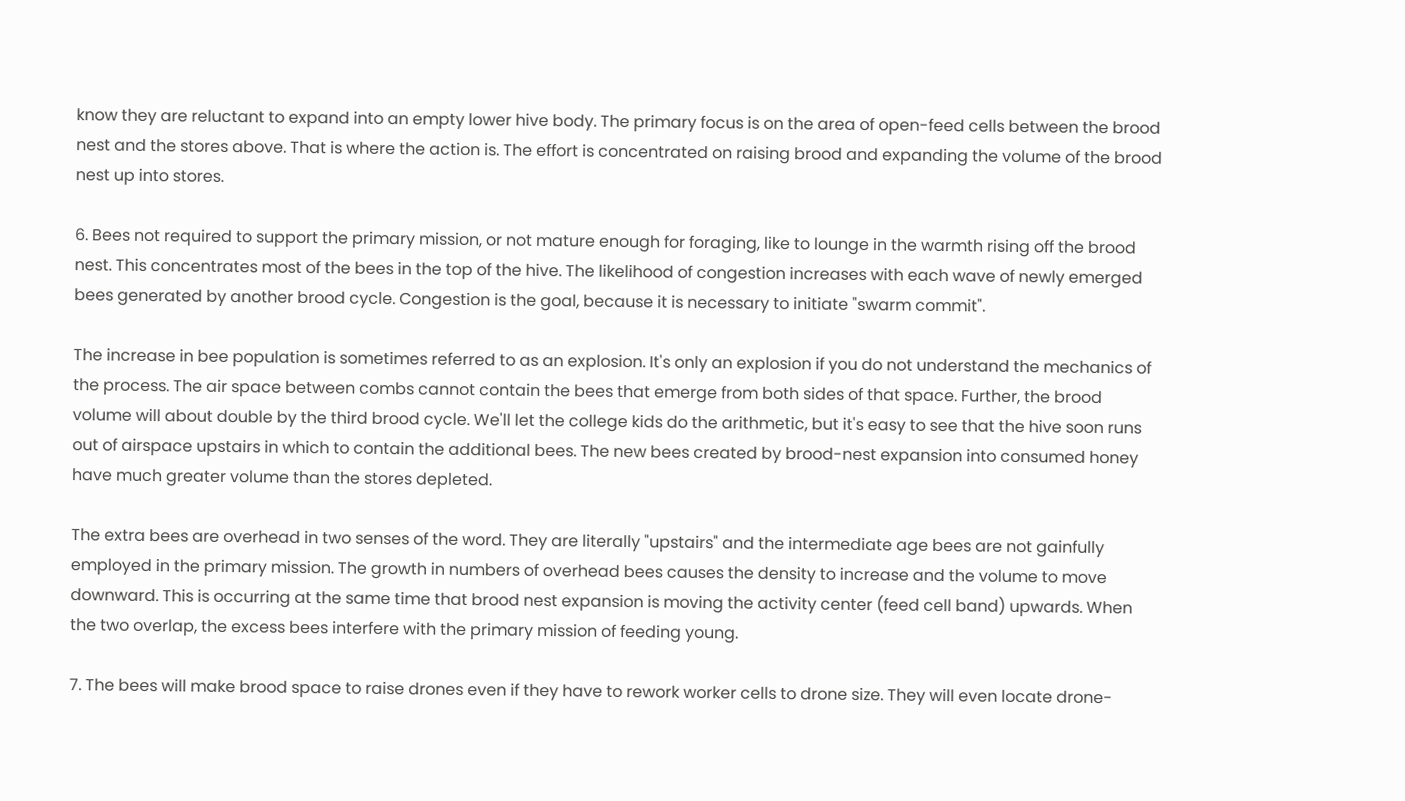know they are reluctant to expand into an empty lower hive body. The primary focus is on the area of open-feed cells between the brood nest and the stores above. That is where the action is. The effort is concentrated on raising brood and expanding the volume of the brood nest up into stores.

6. Bees not required to support the primary mission, or not mature enough for foraging, like to lounge in the warmth rising off the brood nest. This concentrates most of the bees in the top of the hive. The likelihood of congestion increases with each wave of newly emerged bees generated by another brood cycle. Congestion is the goal, because it is necessary to initiate "swarm commit".

The increase in bee population is sometimes referred to as an explosion. It's only an explosion if you do not understand the mechanics of the process. The air space between combs cannot contain the bees that emerge from both sides of that space. Further, the brood volume will about double by the third brood cycle. We'll let the college kids do the arithmetic, but it's easy to see that the hive soon runs out of airspace upstairs in which to contain the additional bees. The new bees created by brood-nest expansion into consumed honey have much greater volume than the stores depleted.

The extra bees are overhead in two senses of the word. They are literally "upstairs" and the intermediate age bees are not gainfully employed in the primary mission. The growth in numbers of overhead bees causes the density to increase and the volume to move downward. This is occurring at the same time that brood nest expansion is moving the activity center (feed cell band) upwards. When the two overlap, the excess bees interfere with the primary mission of feeding young.

7. The bees will make brood space to raise drones even if they have to rework worker cells to drone size. They will even locate drone-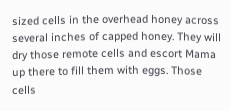sized cells in the overhead honey across several inches of capped honey. They will dry those remote cells and escort Mama up there to fill them with eggs. Those cells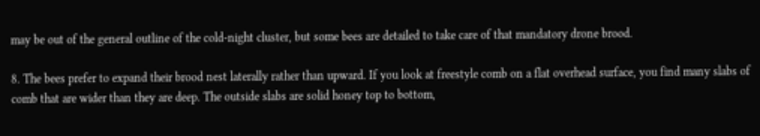may be out of the general outline of the cold-night cluster, but some bees are detailed to take care of that mandatory drone brood.

8. The bees prefer to expand their brood nest laterally rather than upward. If you look at freestyle comb on a flat overhead surface, you find many slabs of comb that are wider than they are deep. The outside slabs are solid honey top to bottom,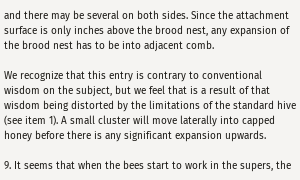and there may be several on both sides. Since the attachment surface is only inches above the brood nest, any expansion of the brood nest has to be into adjacent comb.

We recognize that this entry is contrary to conventional wisdom on the subject, but we feel that is a result of that wisdom being distorted by the limitations of the standard hive (see item 1). A small cluster will move laterally into capped honey before there is any significant expansion upwards.

9. It seems that when the bees start to work in the supers, the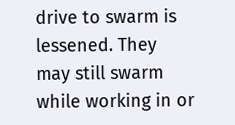drive to swarm is lessened. They may still swarm while working in or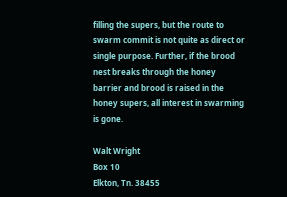filling the supers, but the route to swarm commit is not quite as direct or single purpose. Further, if the brood nest breaks through the honey barrier and brood is raised in the honey supers, all interest in swarming is gone.

Walt Wright
Box 10
Elkton, Tn. 38455